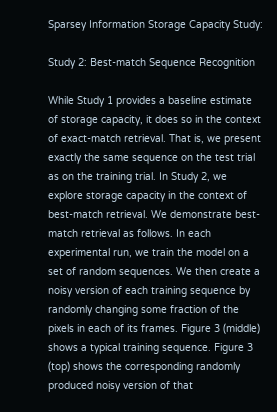Sparsey Information Storage Capacity Study:

Study 2: Best-match Sequence Recognition

While Study 1 provides a baseline estimate of storage capacity, it does so in the context of exact-match retrieval. That is, we present exactly the same sequence on the test trial as on the training trial. In Study 2, we explore storage capacity in the context of best-match retrieval. We demonstrate best-match retrieval as follows. In each experimental run, we train the model on a set of random sequences. We then create a noisy version of each training sequence by randomly changing some fraction of the pixels in each of its frames. Figure 3 (middle) shows a typical training sequence. Figure 3 (top) shows the corresponding randomly produced noisy version of that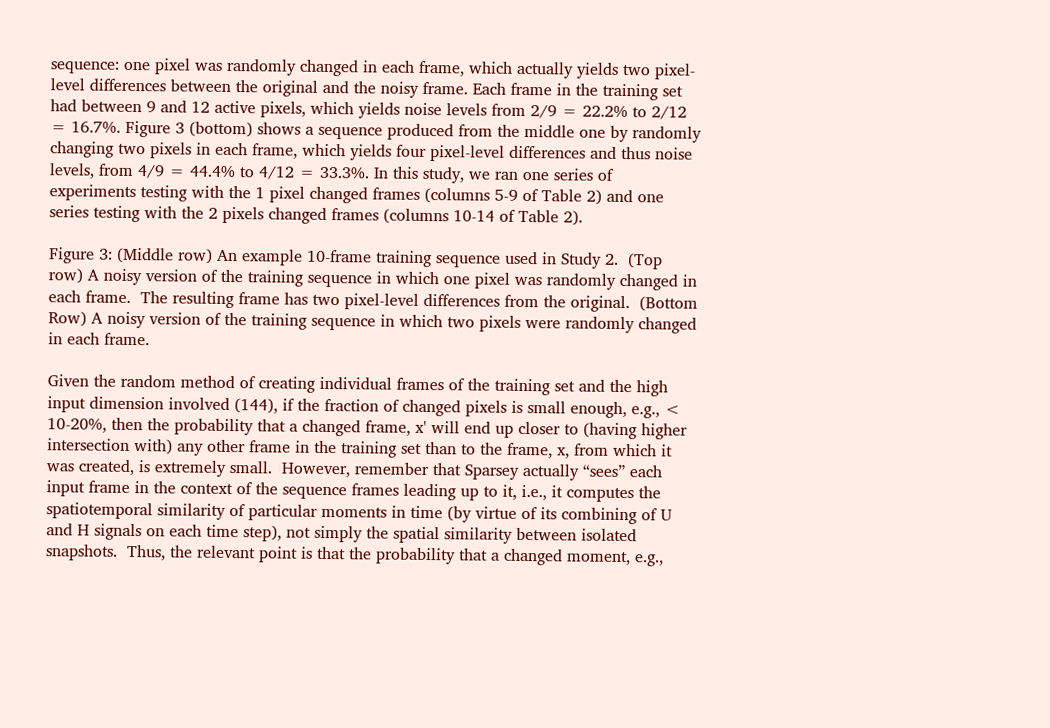sequence: one pixel was randomly changed in each frame, which actually yields two pixel-level differences between the original and the noisy frame. Each frame in the training set had between 9 and 12 active pixels, which yields noise levels from 2/9 = 22.2% to 2/12 = 16.7%. Figure 3 (bottom) shows a sequence produced from the middle one by randomly changing two pixels in each frame, which yields four pixel-level differences and thus noise levels, from 4/9 = 44.4% to 4/12 = 33.3%. In this study, we ran one series of experiments testing with the 1 pixel changed frames (columns 5-9 of Table 2) and one series testing with the 2 pixels changed frames (columns 10-14 of Table 2).

Figure 3: (Middle row) An example 10-frame training sequence used in Study 2.  (Top row) A noisy version of the training sequence in which one pixel was randomly changed in each frame.  The resulting frame has two pixel-level differences from the original.  (Bottom Row) A noisy version of the training sequence in which two pixels were randomly changed in each frame.

Given the random method of creating individual frames of the training set and the high input dimension involved (144), if the fraction of changed pixels is small enough, e.g., < 10-20%, then the probability that a changed frame, x' will end up closer to (having higher intersection with) any other frame in the training set than to the frame, x, from which it was created, is extremely small.  However, remember that Sparsey actually “sees” each input frame in the context of the sequence frames leading up to it, i.e., it computes the spatiotemporal similarity of particular moments in time (by virtue of its combining of U and H signals on each time step), not simply the spatial similarity between isolated snapshots.  Thus, the relevant point is that the probability that a changed moment, e.g.,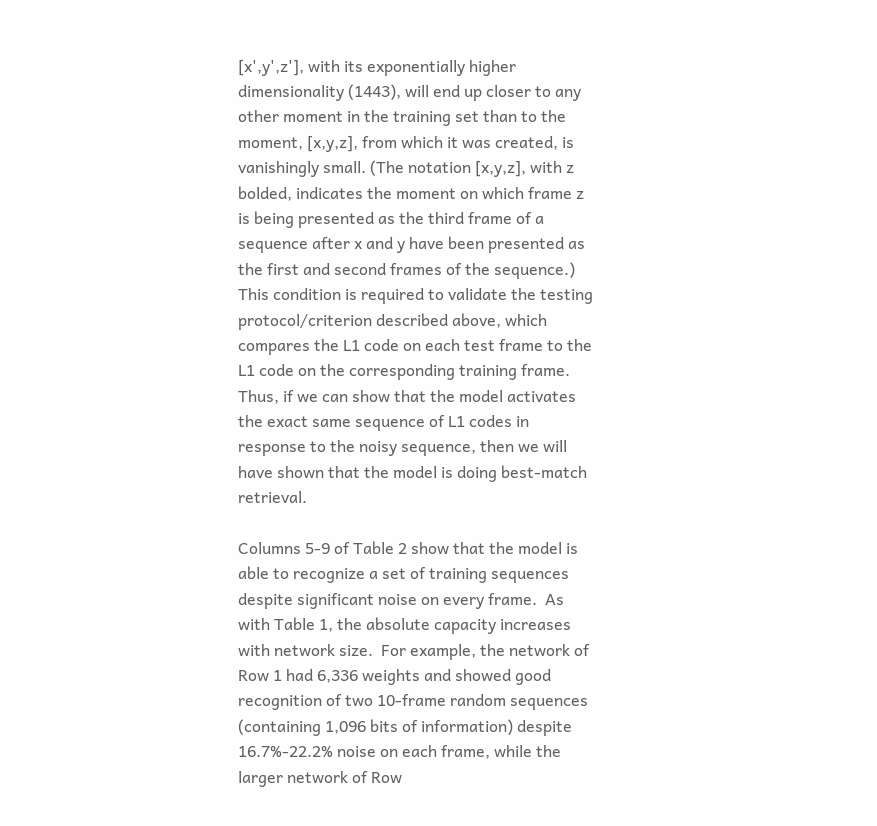[x',y',z'], with its exponentially higher dimensionality (1443), will end up closer to any other moment in the training set than to the moment, [x,y,z], from which it was created, is vanishingly small. (The notation [x,y,z], with z bolded, indicates the moment on which frame z is being presented as the third frame of a sequence after x and y have been presented as the first and second frames of the sequence.)  This condition is required to validate the testing protocol/criterion described above, which compares the L1 code on each test frame to the L1 code on the corresponding training frame. Thus, if we can show that the model activates the exact same sequence of L1 codes in response to the noisy sequence, then we will have shown that the model is doing best-match retrieval.

Columns 5-9 of Table 2 show that the model is able to recognize a set of training sequences despite significant noise on every frame.  As with Table 1, the absolute capacity increases with network size.  For example, the network of Row 1 had 6,336 weights and showed good recognition of two 10-frame random sequences (containing 1,096 bits of information) despite 16.7%-22.2% noise on each frame, while the larger network of Row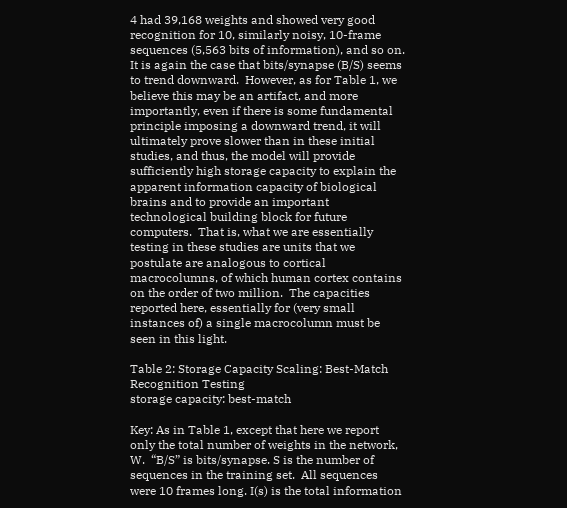4 had 39,168 weights and showed very good recognition for 10, similarly noisy, 10-frame sequences (5,563 bits of information), and so on. It is again the case that bits/synapse (B/S) seems to trend downward.  However, as for Table 1, we believe this may be an artifact, and more importantly, even if there is some fundamental principle imposing a downward trend, it will ultimately prove slower than in these initial studies, and thus, the model will provide sufficiently high storage capacity to explain the apparent information capacity of biological brains and to provide an important technological building block for future computers.  That is, what we are essentially testing in these studies are units that we postulate are analogous to cortical macrocolumns, of which human cortex contains on the order of two million.  The capacities reported here, essentially for (very small instances of) a single macrocolumn must be seen in this light.

Table 2: Storage Capacity Scaling: Best-Match Recognition Testing
storage capacity: best-match

Key: As in Table 1, except that here we report only the total number of weights in the network, W.  “B/S” is bits/synapse. S is the number of sequences in the training set.  All sequences were 10 frames long. I(s) is the total information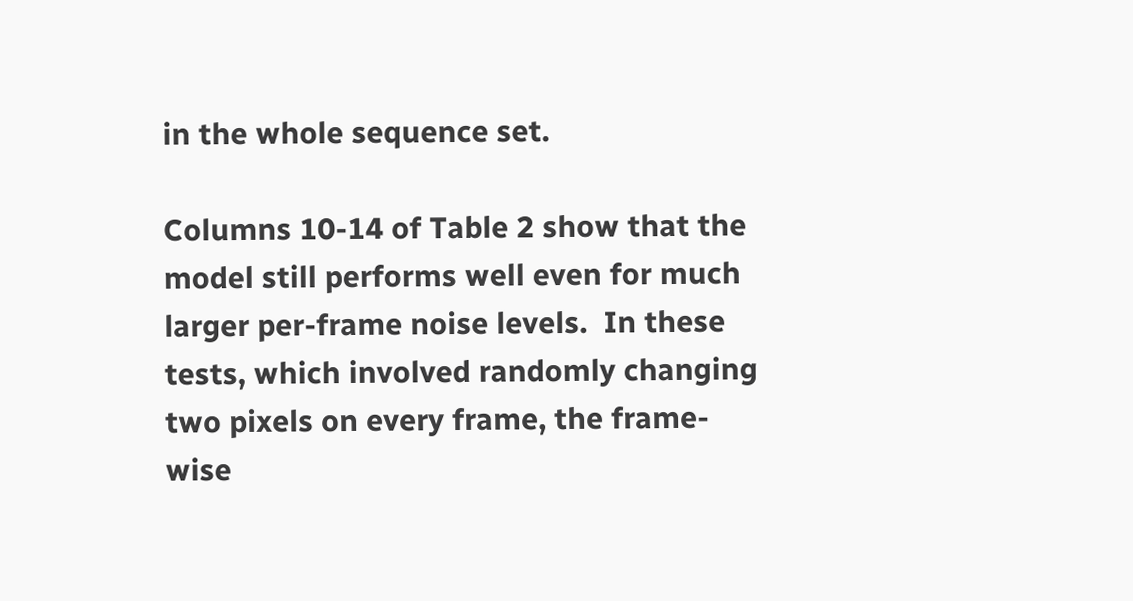in the whole sequence set.

Columns 10-14 of Table 2 show that the model still performs well even for much larger per-frame noise levels.  In these tests, which involved randomly changing two pixels on every frame, the frame-wise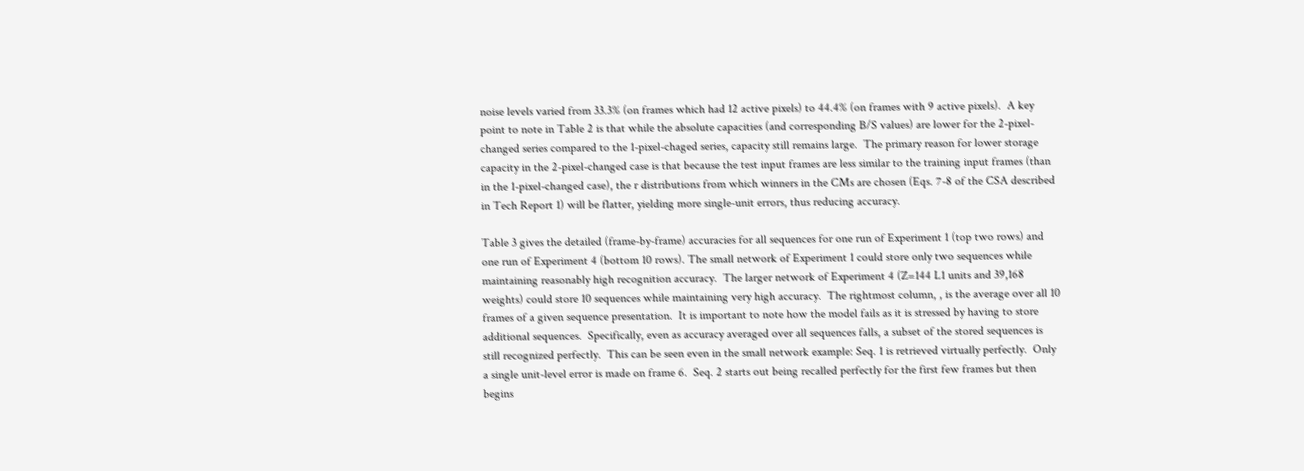noise levels varied from 33.3% (on frames which had 12 active pixels) to 44.4% (on frames with 9 active pixels).  A key point to note in Table 2 is that while the absolute capacities (and corresponding B/S values) are lower for the 2-pixel-changed series compared to the 1-pixel-chaged series, capacity still remains large.  The primary reason for lower storage capacity in the 2-pixel-changed case is that because the test input frames are less similar to the training input frames (than in the 1-pixel-changed case), the r distributions from which winners in the CMs are chosen (Eqs. 7-8 of the CSA described in Tech Report 1) will be flatter, yielding more single-unit errors, thus reducing accuracy.

Table 3 gives the detailed (frame-by-frame) accuracies for all sequences for one run of Experiment 1 (top two rows) and one run of Experiment 4 (bottom 10 rows). The small network of Experiment 1 could store only two sequences while maintaining reasonably high recognition accuracy.  The larger network of Experiment 4 (Z=144 L1 units and 39,168 weights) could store 10 sequences while maintaining very high accuracy.  The rightmost column, , is the average over all 10 frames of a given sequence presentation.  It is important to note how the model fails as it is stressed by having to store additional sequences.  Specifically, even as accuracy averaged over all sequences falls, a subset of the stored sequences is still recognized perfectly.  This can be seen even in the small network example: Seq. 1 is retrieved virtually perfectly.  Only a single unit-level error is made on frame 6.  Seq. 2 starts out being recalled perfectly for the first few frames but then begins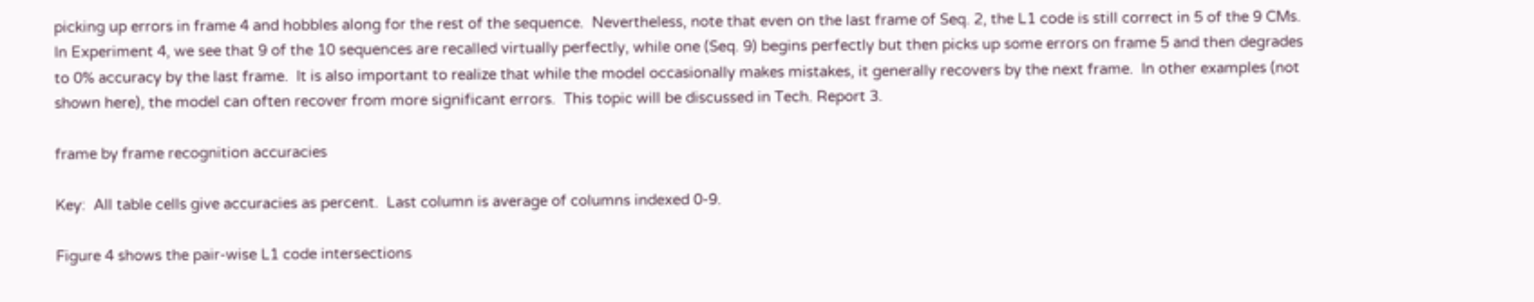picking up errors in frame 4 and hobbles along for the rest of the sequence.  Nevertheless, note that even on the last frame of Seq. 2, the L1 code is still correct in 5 of the 9 CMs.  In Experiment 4, we see that 9 of the 10 sequences are recalled virtually perfectly, while one (Seq. 9) begins perfectly but then picks up some errors on frame 5 and then degrades to 0% accuracy by the last frame.  It is also important to realize that while the model occasionally makes mistakes, it generally recovers by the next frame.  In other examples (not shown here), the model can often recover from more significant errors.  This topic will be discussed in Tech. Report 3.

frame by frame recognition accuracies

Key:  All table cells give accuracies as percent.  Last column is average of columns indexed 0-9.

Figure 4 shows the pair-wise L1 code intersections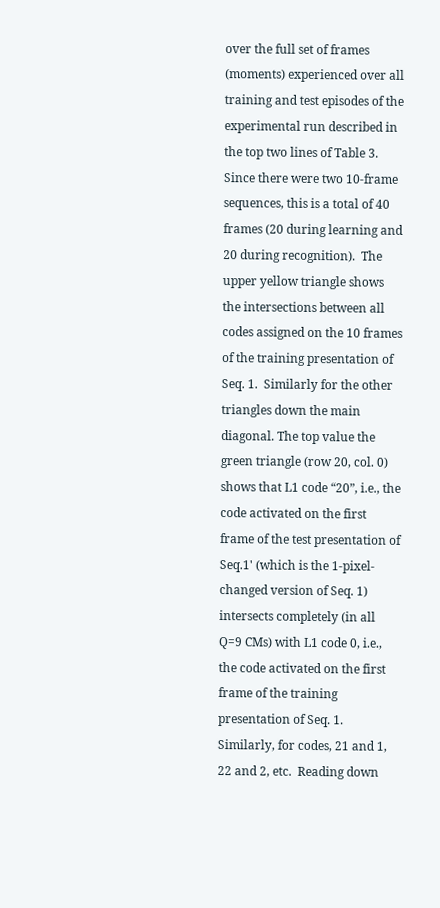over the full set of frames (moments) experienced over all training and test episodes of the experimental run described in the top two lines of Table 3. Since there were two 10-frame sequences, this is a total of 40 frames (20 during learning and 20 during recognition).  The upper yellow triangle shows the intersections between all codes assigned on the 10 frames of the training presentation of Seq. 1.  Similarly for the other triangles down the main diagonal. The top value the green triangle (row 20, col. 0) shows that L1 code “20”, i.e., the code activated on the first frame of the test presentation of Seq.1' (which is the 1-pixel-changed version of Seq. 1) intersects completely (in all Q=9 CMs) with L1 code 0, i.e., the code activated on the first frame of the training presentation of Seq. 1. Similarly, for codes, 21 and 1, 22 and 2, etc.  Reading down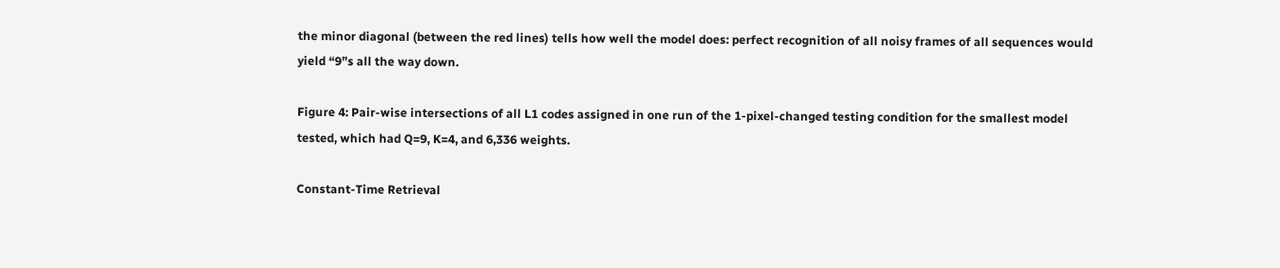the minor diagonal (between the red lines) tells how well the model does: perfect recognition of all noisy frames of all sequences would yield “9”s all the way down.

Figure 4: Pair-wise intersections of all L1 codes assigned in one run of the 1-pixel-changed testing condition for the smallest model tested, which had Q=9, K=4, and 6,336 weights.

Constant-Time Retrieval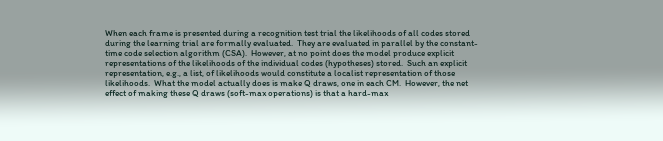When each frame is presented during a recognition test trial the likelihoods of all codes stored during the learning trial are formally evaluated.  They are evaluated in parallel by the constant-time code selection algorithm (CSA).  However, at no point does the model produce explicit representations of the likelihoods of the individual codes (hypotheses) stored.  Such an explicit representation, e.g., a list, of likelihoods would constitute a localist representation of those likelihoods.  What the model actually does is make Q draws, one in each CM.  However, the net effect of making these Q draws (soft-max operations) is that a hard-max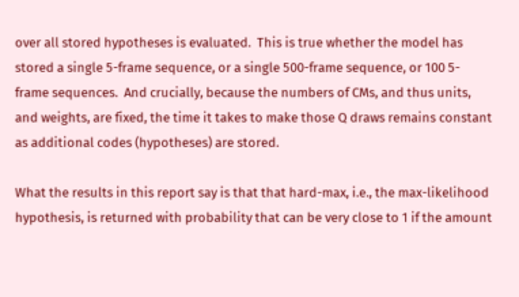over all stored hypotheses is evaluated.  This is true whether the model has stored a single 5-frame sequence, or a single 500-frame sequence, or 100 5-frame sequences.  And crucially, because the numbers of CMs, and thus units, and weights, are fixed, the time it takes to make those Q draws remains constant as additional codes (hypotheses) are stored.

What the results in this report say is that that hard-max, i.e., the max-likelihood hypothesis, is returned with probability that can be very close to 1 if the amount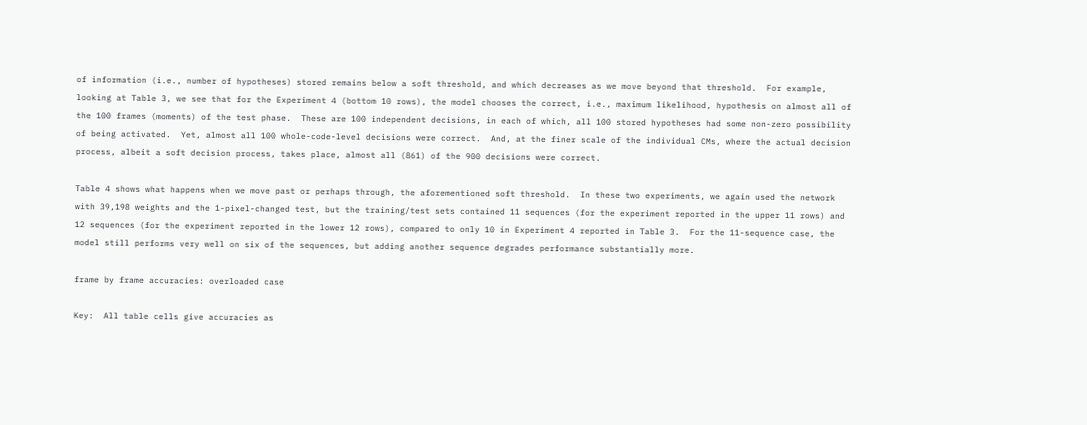of information (i.e., number of hypotheses) stored remains below a soft threshold, and which decreases as we move beyond that threshold.  For example, looking at Table 3, we see that for the Experiment 4 (bottom 10 rows), the model chooses the correct, i.e., maximum likelihood, hypothesis on almost all of the 100 frames (moments) of the test phase.  These are 100 independent decisions, in each of which, all 100 stored hypotheses had some non-zero possibility of being activated.  Yet, almost all 100 whole-code-level decisions were correct.  And, at the finer scale of the individual CMs, where the actual decision process, albeit a soft decision process, takes place, almost all (861) of the 900 decisions were correct.

Table 4 shows what happens when we move past or perhaps through, the aforementioned soft threshold.  In these two experiments, we again used the network with 39,198 weights and the 1-pixel-changed test, but the training/test sets contained 11 sequences (for the experiment reported in the upper 11 rows) and 12 sequences (for the experiment reported in the lower 12 rows), compared to only 10 in Experiment 4 reported in Table 3.  For the 11-sequence case, the model still performs very well on six of the sequences, but adding another sequence degrades performance substantially more.

frame by frame accuracies: overloaded case

Key:  All table cells give accuracies as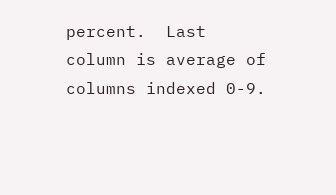percent.  Last column is average of columns indexed 0-9.